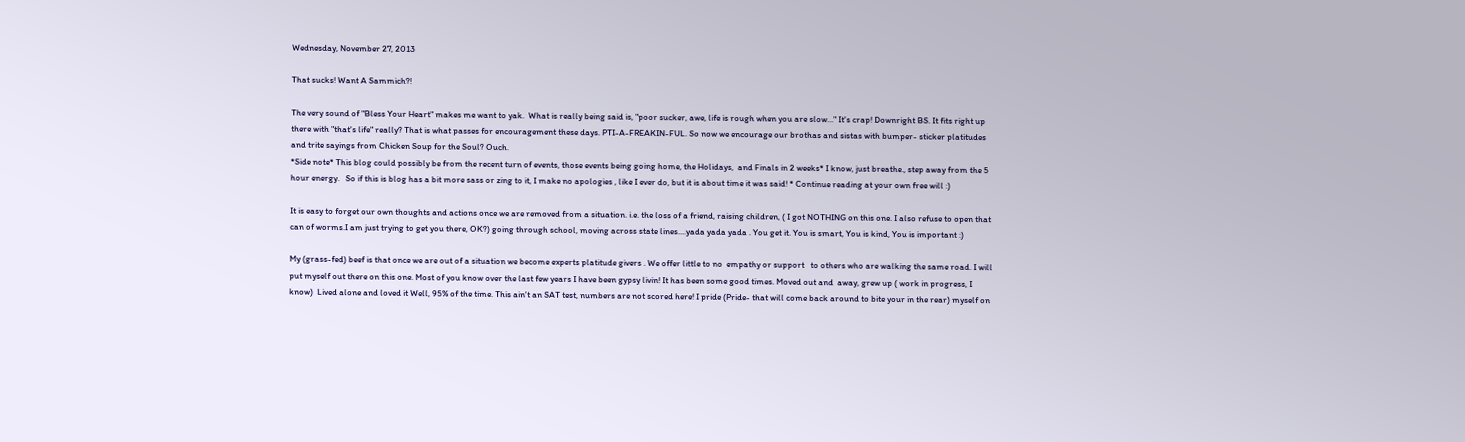Wednesday, November 27, 2013

That sucks! Want A Sammich?!

The very sound of "Bless Your Heart" makes me want to yak.  What is really being said is, "poor sucker, awe, life is rough when you are slow..." It's crap! Downright BS. It fits right up there with "that's life" really? That is what passes for encouragement these days. PTI-A-FREAKIN-FUL. So now we encourage our brothas and sistas with bumper- sticker platitudes and trite sayings from Chicken Soup for the Soul? Ouch.
*Side note* This blog could possibly be from the recent turn of events, those events being going home, the Holidays,  and Finals in 2 weeks* I know, just breathe., step away from the 5 hour energy.   So if this is blog has a bit more sass or zing to it, I make no apologies , like I ever do, but it is about time it was said! * Continue reading at your own free will :)

It is easy to forget our own thoughts and actions once we are removed from a situation. i.e. the loss of a friend, raising children, ( I got NOTHING on this one. I also refuse to open that can of worms.I am just trying to get you there, OK?) going through school, moving across state lines....yada yada yada . You get it. You is smart, You is kind, You is important :)

My (grass-fed) beef is that once we are out of a situation we become experts platitude givers . We offer little to no  empathy or support   to others who are walking the same road. I will put myself out there on this one. Most of you know over the last few years I have been gypsy livin! It has been some good times. Moved out and  away, grew up ( work in progress, I know)  Lived alone and loved it Well, 95% of the time. This ain't an SAT test, numbers are not scored here! I pride (Pride- that will come back around to bite your in the rear) myself on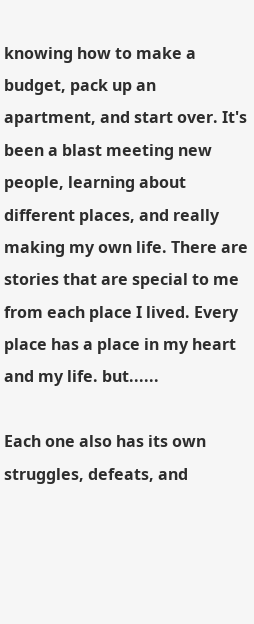knowing how to make a budget, pack up an apartment, and start over. It's been a blast meeting new people, learning about different places, and really making my own life. There are stories that are special to me from each place I lived. Every place has a place in my heart and my life. but......

Each one also has its own struggles, defeats, and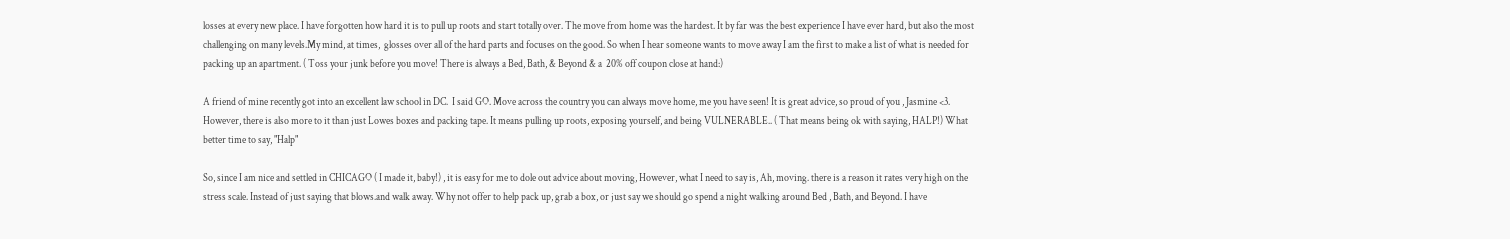losses at every new place. I have forgotten how hard it is to pull up roots and start totally over. The move from home was the hardest. It by far was the best experience I have ever hard, but also the most challenging on many levels.My mind, at times,  glosses over all of the hard parts and focuses on the good. So when I hear someone wants to move away I am the first to make a list of what is needed for packing up an apartment. ( Toss your junk before you move! There is always a Bed, Bath, & Beyond & a  20% off coupon close at hand:)

A friend of mine recently got into an excellent law school in DC.  I said GO. Move across the country you can always move home, me you have seen! It is great advice, so proud of you , Jasmine <3. However, there is also more to it than just Lowes boxes and packing tape. It means pulling up roots, exposing yourself, and being VULNERABLE.. ( That means being ok with saying, HALP!) What better time to say, "Halp"

So, since I am nice and settled in CHICAGO ( I made it, baby!) , it is easy for me to dole out advice about moving, However, what I need to say is, Ah, moving. there is a reason it rates very high on the stress scale. Instead of just saying that blows.and walk away. Why not offer to help pack up, grab a box, or just say we should go spend a night walking around Bed , Bath, and Beyond. I have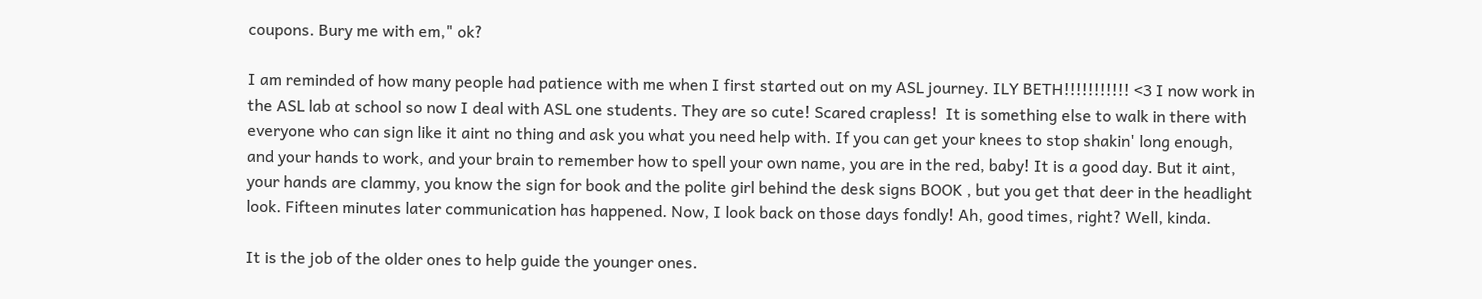coupons. Bury me with em," ok?

I am reminded of how many people had patience with me when I first started out on my ASL journey. ILY BETH!!!!!!!!!!! <3 I now work in the ASL lab at school so now I deal with ASL one students. They are so cute! Scared crapless!  It is something else to walk in there with everyone who can sign like it aint no thing and ask you what you need help with. If you can get your knees to stop shakin' long enough, and your hands to work, and your brain to remember how to spell your own name, you are in the red, baby! It is a good day. But it aint, your hands are clammy, you know the sign for book and the polite girl behind the desk signs BOOK , but you get that deer in the headlight look. Fifteen minutes later communication has happened. Now, I look back on those days fondly! Ah, good times, right? Well, kinda.

It is the job of the older ones to help guide the younger ones.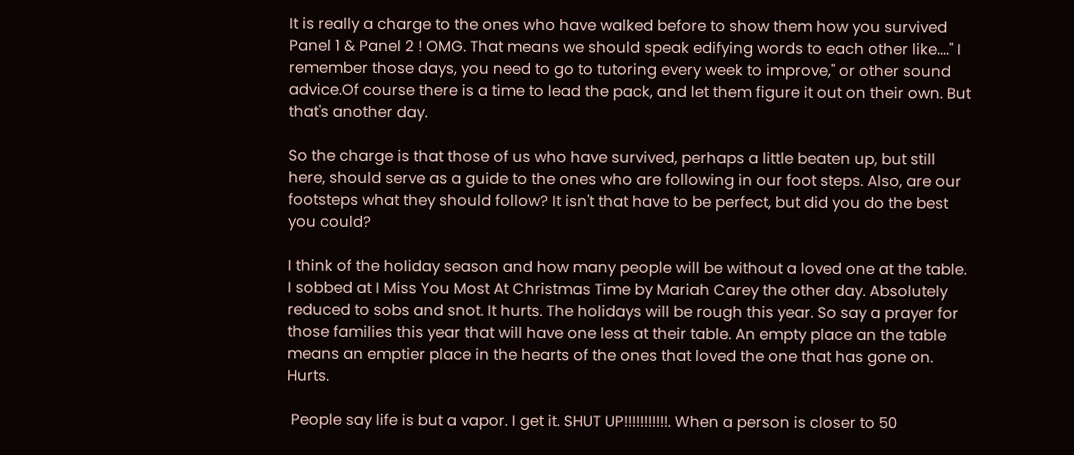It is really a charge to the ones who have walked before to show them how you survived Panel 1 & Panel 2 ! OMG. That means we should speak edifying words to each other like...." I remember those days, you need to go to tutoring every week to improve," or other sound advice.Of course there is a time to lead the pack, and let them figure it out on their own. But that's another day.

So the charge is that those of us who have survived, perhaps a little beaten up, but still here, should serve as a guide to the ones who are following in our foot steps. Also, are our footsteps what they should follow? It isn't that have to be perfect, but did you do the best you could?

I think of the holiday season and how many people will be without a loved one at the table. I sobbed at I Miss You Most At Christmas Time by Mariah Carey the other day. Absolutely reduced to sobs and snot. It hurts. The holidays will be rough this year. So say a prayer for those families this year that will have one less at their table. An empty place an the table means an emptier place in the hearts of the ones that loved the one that has gone on. Hurts.

 People say life is but a vapor. I get it. SHUT UP!!!!!!!!!!!. When a person is closer to 50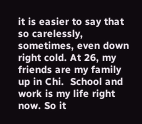it is easier to say that so carelessly, sometimes, even down right cold. At 26, my friends are my family up in Chi.  School and work is my life right now. So it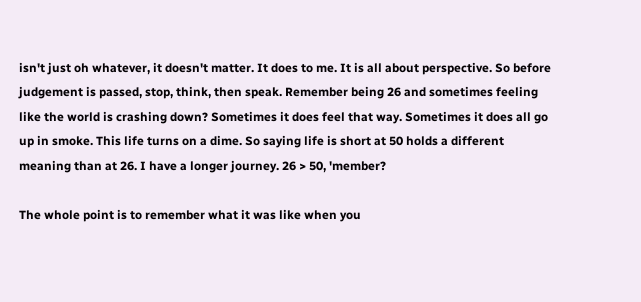isn't just oh whatever, it doesn't matter. It does to me. It is all about perspective. So before judgement is passed, stop, think, then speak. Remember being 26 and sometimes feeling like the world is crashing down? Sometimes it does feel that way. Sometimes it does all go up in smoke. This life turns on a dime. So saying life is short at 50 holds a different meaning than at 26. I have a longer journey. 26 > 50, 'member?

The whole point is to remember what it was like when you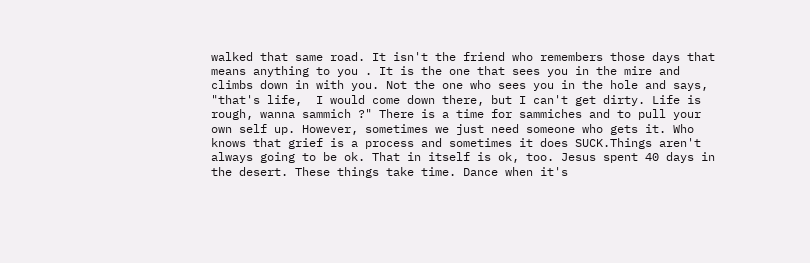walked that same road. It isn't the friend who remembers those days that means anything to you . It is the one that sees you in the mire and climbs down in with you. Not the one who sees you in the hole and says, "that's life,  I would come down there, but I can't get dirty. Life is rough, wanna sammich ?" There is a time for sammiches and to pull your own self up. However, sometimes we just need someone who gets it. Who knows that grief is a process and sometimes it does SUCK.Things aren't always going to be ok. That in itself is ok, too. Jesus spent 40 days in the desert. These things take time. Dance when it's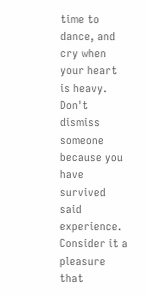time to dance, and cry when your heart is heavy. Don't dismiss someone because you have survived said experience. Consider it a pleasure that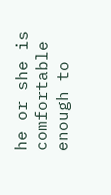he or she is comfortable enough to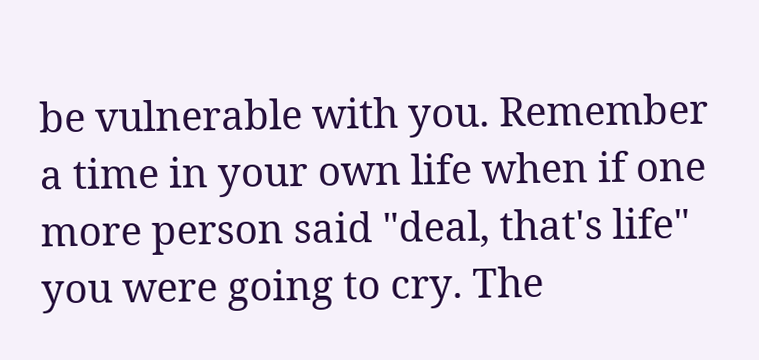be vulnerable with you. Remember a time in your own life when if one more person said "deal, that's life" you were going to cry. The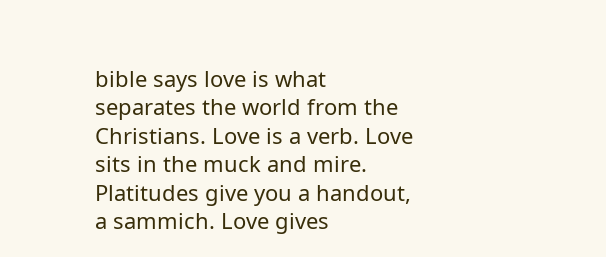bible says love is what separates the world from the Christians. Love is a verb. Love sits in the muck and mire. Platitudes give you a handout, a sammich. Love gives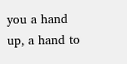you a hand up, a hand to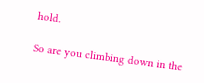hold.

So are you climbing down in the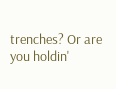trenches? Or are you holdin'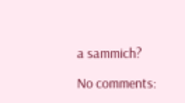a sammich?

No comments: